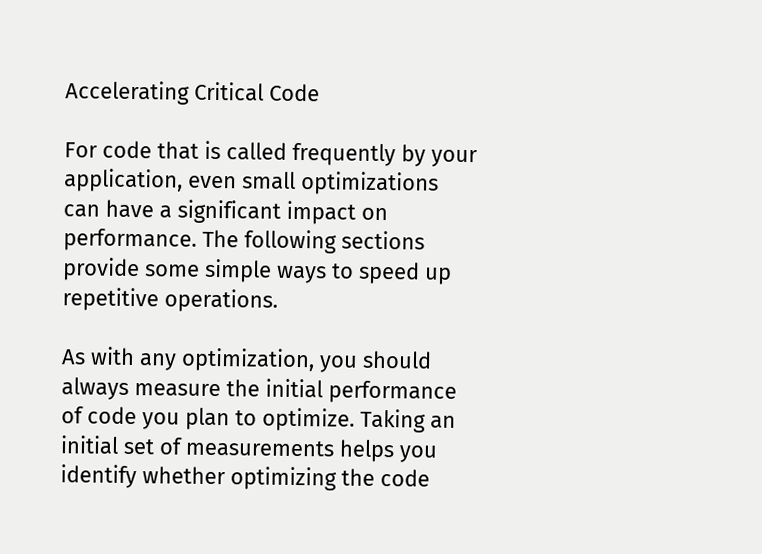Accelerating Critical Code

For code that is called frequently by your application, even small optimizations can have a significant impact on performance. The following sections provide some simple ways to speed up repetitive operations.

As with any optimization, you should always measure the initial performance of code you plan to optimize. Taking an initial set of measurements helps you identify whether optimizing the code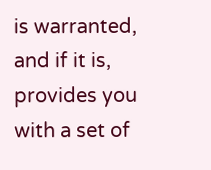is warranted, and if it is, provides you with a set of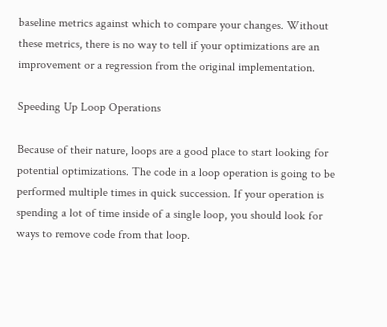baseline metrics against which to compare your changes. Without these metrics, there is no way to tell if your optimizations are an improvement or a regression from the original implementation.

Speeding Up Loop Operations

Because of their nature, loops are a good place to start looking for potential optimizations. The code in a loop operation is going to be performed multiple times in quick succession. If your operation is spending a lot of time inside of a single loop, you should look for ways to remove code from that loop.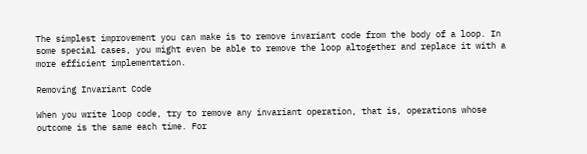The simplest improvement you can make is to remove invariant code from the body of a loop. In some special cases, you might even be able to remove the loop altogether and replace it with a more efficient implementation.

Removing Invariant Code

When you write loop code, try to remove any invariant operation, that is, operations whose outcome is the same each time. For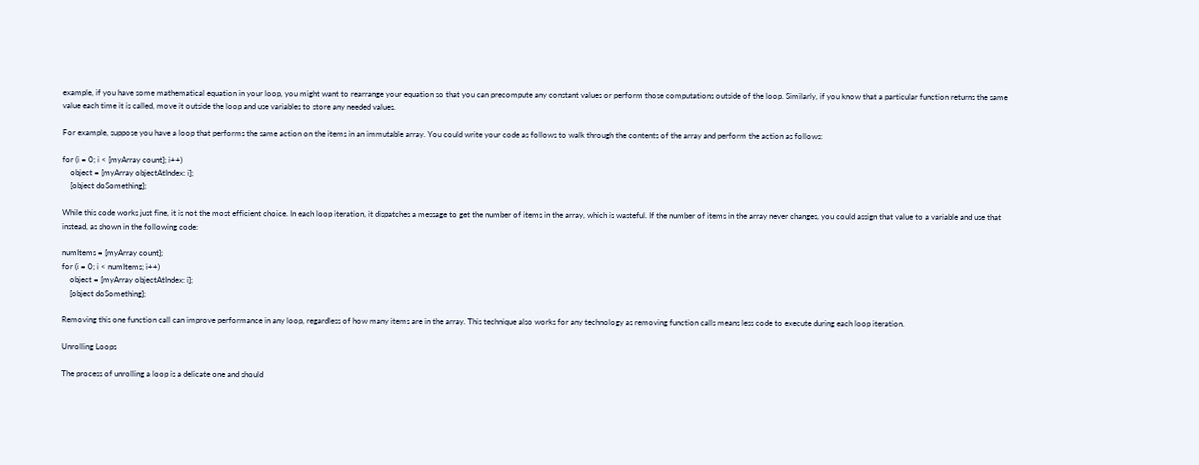example, if you have some mathematical equation in your loop, you might want to rearrange your equation so that you can precompute any constant values or perform those computations outside of the loop. Similarly, if you know that a particular function returns the same value each time it is called, move it outside the loop and use variables to store any needed values.

For example, suppose you have a loop that performs the same action on the items in an immutable array. You could write your code as follows to walk through the contents of the array and perform the action as follows:

for (i = 0; i < [myArray count]; i++)
    object = [myArray objectAtIndex: i];
    [object doSomething];

While this code works just fine, it is not the most efficient choice. In each loop iteration, it dispatches a message to get the number of items in the array, which is wasteful. If the number of items in the array never changes, you could assign that value to a variable and use that instead, as shown in the following code:

numItems = [myArray count];
for (i = 0; i < numItems; i++)
    object = [myArray objectAtIndex: i];
    [object doSomething];

Removing this one function call can improve performance in any loop, regardless of how many items are in the array. This technique also works for any technology as removing function calls means less code to execute during each loop iteration.

Unrolling Loops

The process of unrolling a loop is a delicate one and should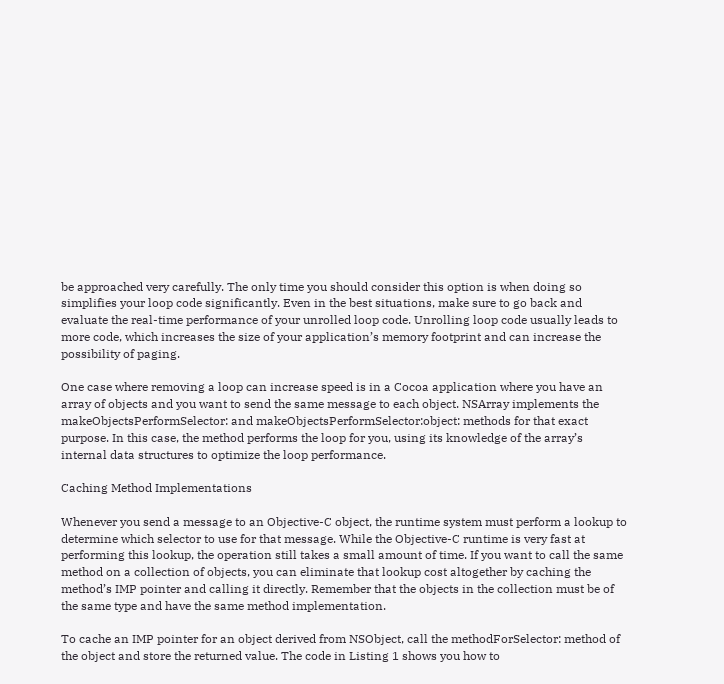be approached very carefully. The only time you should consider this option is when doing so simplifies your loop code significantly. Even in the best situations, make sure to go back and evaluate the real-time performance of your unrolled loop code. Unrolling loop code usually leads to more code, which increases the size of your application’s memory footprint and can increase the possibility of paging.

One case where removing a loop can increase speed is in a Cocoa application where you have an array of objects and you want to send the same message to each object. NSArray implements the makeObjectsPerformSelector: and makeObjectsPerformSelector:object: methods for that exact purpose. In this case, the method performs the loop for you, using its knowledge of the array’s internal data structures to optimize the loop performance.

Caching Method Implementations

Whenever you send a message to an Objective-C object, the runtime system must perform a lookup to determine which selector to use for that message. While the Objective-C runtime is very fast at performing this lookup, the operation still takes a small amount of time. If you want to call the same method on a collection of objects, you can eliminate that lookup cost altogether by caching the method’s IMP pointer and calling it directly. Remember that the objects in the collection must be of the same type and have the same method implementation.

To cache an IMP pointer for an object derived from NSObject, call the methodForSelector: method of the object and store the returned value. The code in Listing 1 shows you how to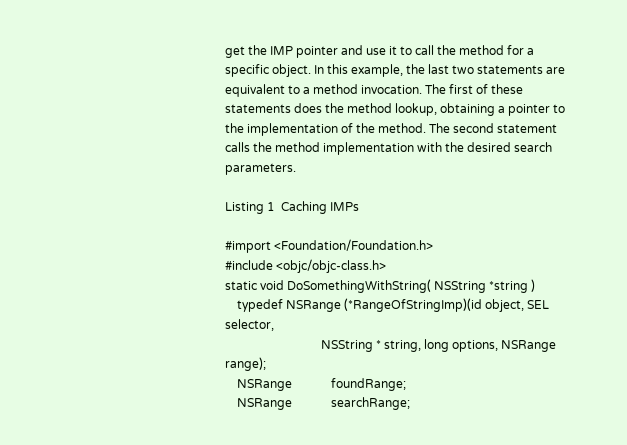get the IMP pointer and use it to call the method for a specific object. In this example, the last two statements are equivalent to a method invocation. The first of these statements does the method lookup, obtaining a pointer to the implementation of the method. The second statement calls the method implementation with the desired search parameters.

Listing 1  Caching IMPs

#import <Foundation/Foundation.h>
#include <objc/objc-class.h>
static void DoSomethingWithString( NSString *string )
    typedef NSRange (*RangeOfStringImp)(id object, SEL selector,
                                NSString * string, long options, NSRange range);
    NSRange             foundRange;
    NSRange             searchRange;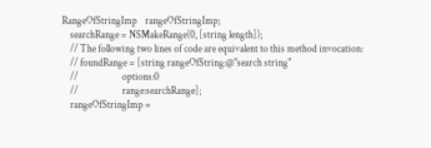RangeOfStringImp    rangeOfStringImp;
    searchRange = NSMakeRange(0, [string length]);
    // The following two lines of code are equivalent to this method invocation:
    // foundRange = [string rangeOfString:@"search string"
    //                      options:0
    //                      range:searchRange];
    rangeOfStringImp =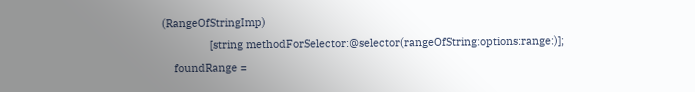(RangeOfStringImp)
                [string methodForSelector:@selector(rangeOfString:options:range:)];
    foundRange =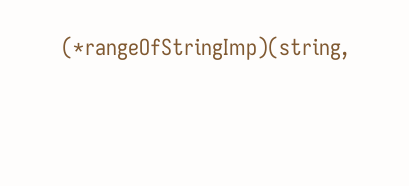(*rangeOfStringImp)(string,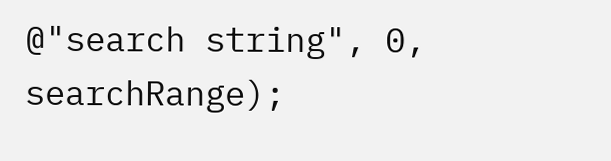@"search string", 0, searchRange);